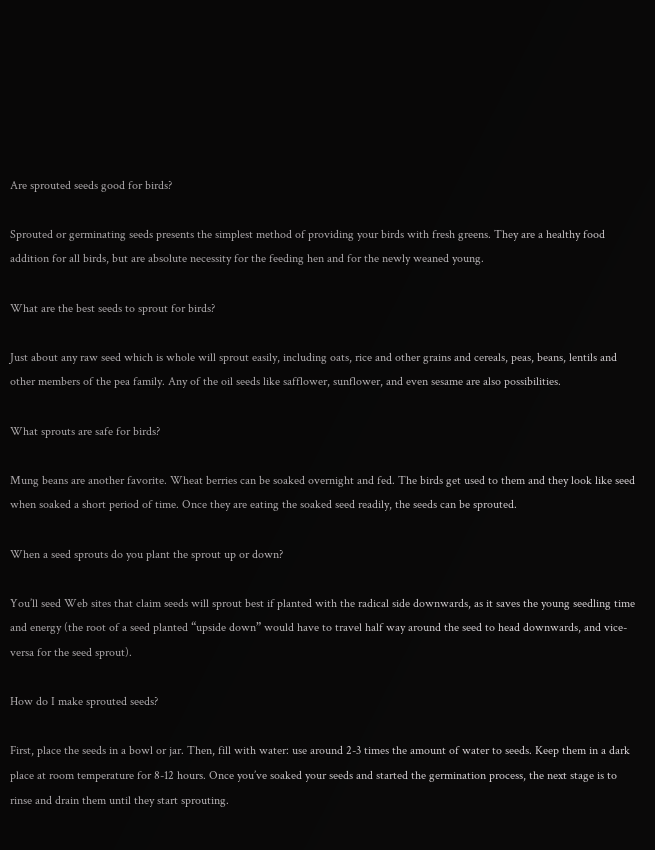Are sprouted seeds good for birds?

Sprouted or germinating seeds presents the simplest method of providing your birds with fresh greens. They are a healthy food addition for all birds, but are absolute necessity for the feeding hen and for the newly weaned young.

What are the best seeds to sprout for birds?

Just about any raw seed which is whole will sprout easily, including oats, rice and other grains and cereals, peas, beans, lentils and other members of the pea family. Any of the oil seeds like safflower, sunflower, and even sesame are also possibilities.

What sprouts are safe for birds?

Mung beans are another favorite. Wheat berries can be soaked overnight and fed. The birds get used to them and they look like seed when soaked a short period of time. Once they are eating the soaked seed readily, the seeds can be sprouted.

When a seed sprouts do you plant the sprout up or down?

You’ll seed Web sites that claim seeds will sprout best if planted with the radical side downwards, as it saves the young seedling time and energy (the root of a seed planted “upside down” would have to travel half way around the seed to head downwards, and vice-versa for the seed sprout).

How do I make sprouted seeds?

First, place the seeds in a bowl or jar. Then, fill with water: use around 2-3 times the amount of water to seeds. Keep them in a dark place at room temperature for 8-12 hours. Once you’ve soaked your seeds and started the germination process, the next stage is to rinse and drain them until they start sprouting.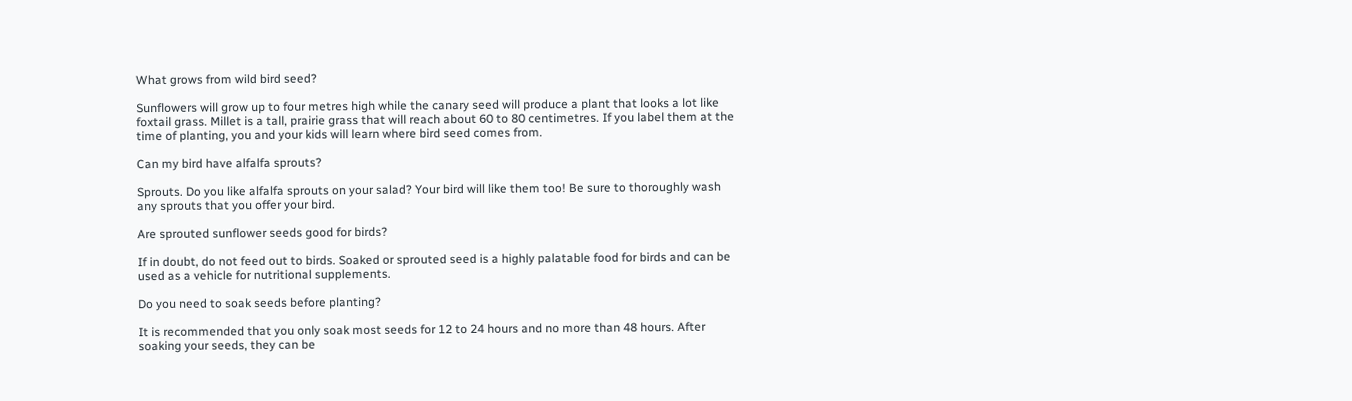What grows from wild bird seed?

Sunflowers will grow up to four metres high while the canary seed will produce a plant that looks a lot like foxtail grass. Millet is a tall, prairie grass that will reach about 60 to 80 centimetres. If you label them at the time of planting, you and your kids will learn where bird seed comes from.

Can my bird have alfalfa sprouts?

Sprouts. Do you like alfalfa sprouts on your salad? Your bird will like them too! Be sure to thoroughly wash any sprouts that you offer your bird.

Are sprouted sunflower seeds good for birds?

If in doubt, do not feed out to birds. Soaked or sprouted seed is a highly palatable food for birds and can be used as a vehicle for nutritional supplements.

Do you need to soak seeds before planting?

It is recommended that you only soak most seeds for 12 to 24 hours and no more than 48 hours. After soaking your seeds, they can be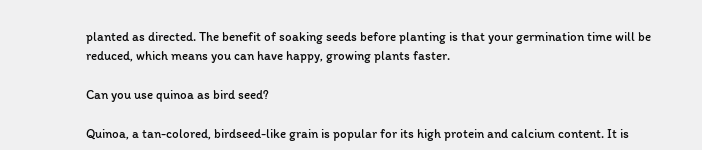planted as directed. The benefit of soaking seeds before planting is that your germination time will be reduced, which means you can have happy, growing plants faster.

Can you use quinoa as bird seed?

Quinoa, a tan-colored, birdseed-like grain is popular for its high protein and calcium content. It is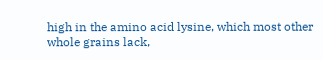high in the amino acid lysine, which most other whole grains lack,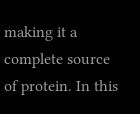making it a complete source of protein. In this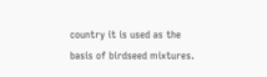country it is used as the basis of birdseed mixtures.